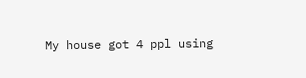My house got 4 ppl using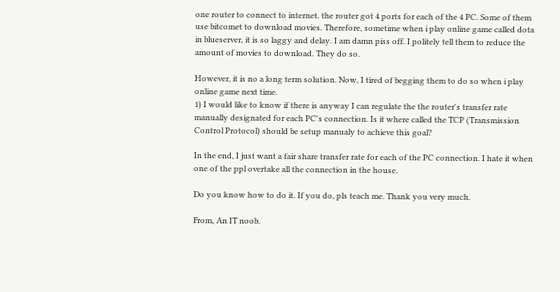one router to connect to internet. the router got 4 ports for each of the 4 PC. Some of them use bitcomet to download movies. Therefore, sometime when i play online game called dota in blueserver, it is so laggy and delay. I am damn piss off. I politely tell them to reduce the amount of movies to download. They do so.

However, it is no a long term solution. Now, I tired of begging them to do so when i play online game next time.
1) I would like to know if there is anyway I can regulate the the router's transfer rate manually designated for each PC's connection. Is it where called the TCP (Transmission Control Protocol) should be setup manualy to achieve this goal?

In the end, I just want a fair share transfer rate for each of the PC connection. I hate it when one of the ppl overtake all the connection in the house.

Do you know how to do it. If you do, pls teach me. Thank you very much.

From, An IT noob.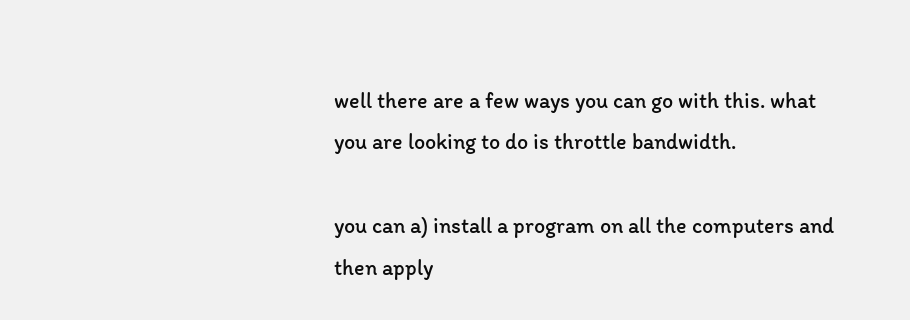well there are a few ways you can go with this. what you are looking to do is throttle bandwidth.

you can a) install a program on all the computers and then apply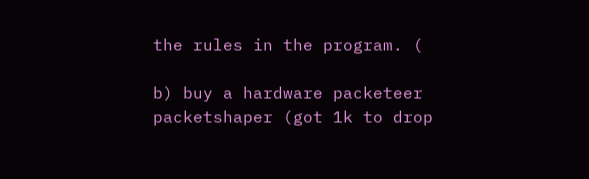the rules in the program. (

b) buy a hardware packeteer packetshaper (got 1k to drop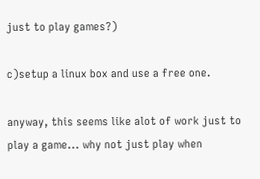just to play games?)

c)setup a linux box and use a free one.

anyway, this seems like alot of work just to play a game... why not just play when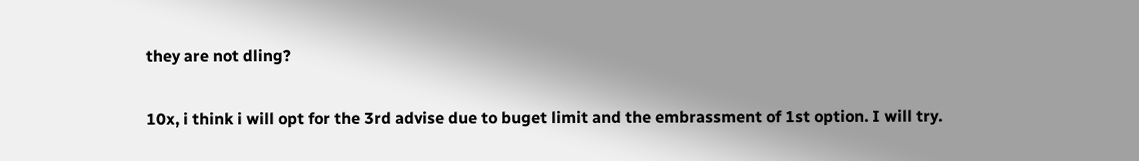they are not dling?

10x, i think i will opt for the 3rd advise due to buget limit and the embrassment of 1st option. I will try.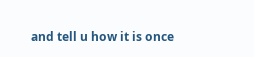and tell u how it is once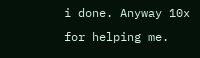i done. Anyway 10x for helping me.